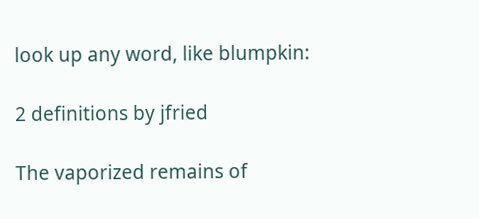look up any word, like blumpkin:

2 definitions by jfried

The vaporized remains of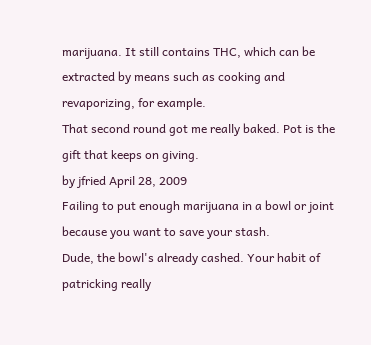marijuana. It still contains THC, which can be extracted by means such as cooking and revaporizing, for example.
That second round got me really baked. Pot is the gift that keeps on giving.
by jfried April 28, 2009
Failing to put enough marijuana in a bowl or joint because you want to save your stash.
Dude, the bowl's already cashed. Your habit of patricking really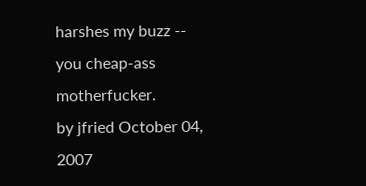harshes my buzz -- you cheap-ass motherfucker.
by jfried October 04, 2007